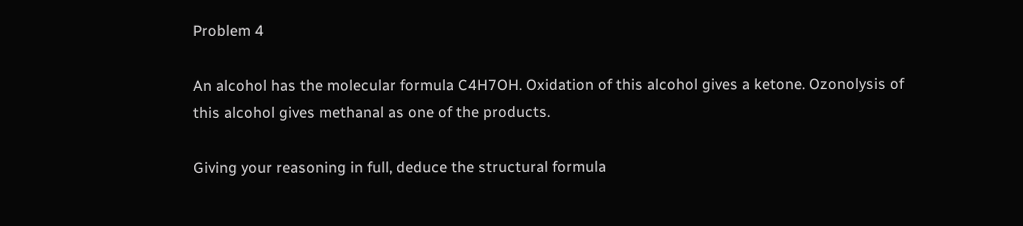Problem 4

An alcohol has the molecular formula C4H7OH. Oxidation of this alcohol gives a ketone. Ozonolysis of this alcohol gives methanal as one of the products.

Giving your reasoning in full, deduce the structural formula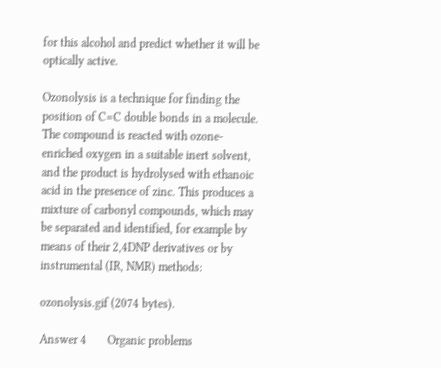for this alcohol and predict whether it will be optically active.

Ozonolysis is a technique for finding the position of C=C double bonds in a molecule. The compound is reacted with ozone-enriched oxygen in a suitable inert solvent, and the product is hydrolysed with ethanoic acid in the presence of zinc. This produces a mixture of carbonyl compounds, which may be separated and identified, for example by means of their 2,4DNP derivatives or by instrumental (IR, NMR) methods:

ozonolysis.gif (2074 bytes).

Answer 4       Organic problems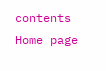contents     Home page